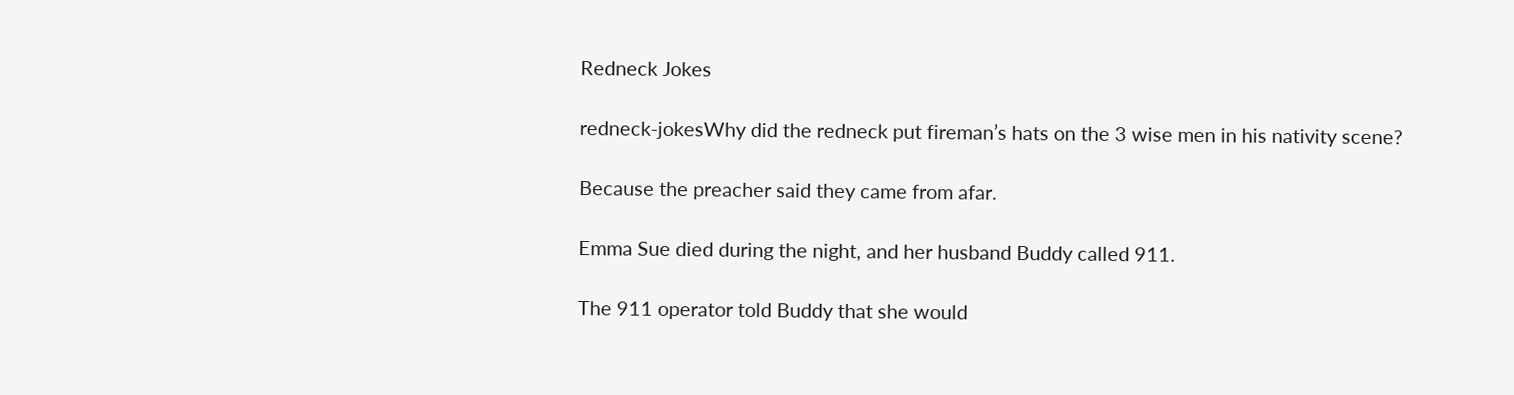Redneck Jokes

redneck-jokesWhy did the redneck put fireman’s hats on the 3 wise men in his nativity scene?

Because the preacher said they came from afar.

Emma Sue died during the night, and her husband Buddy called 911.

The 911 operator told Buddy that she would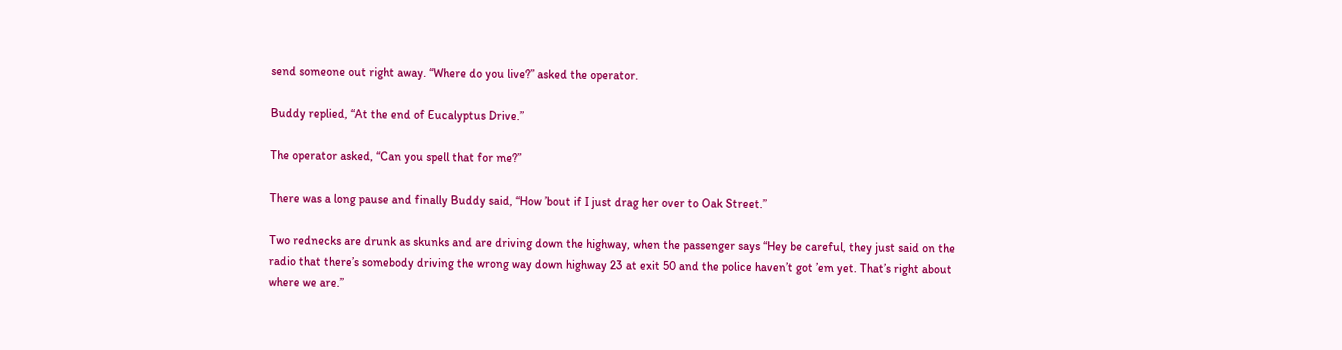send someone out right away. “Where do you live?” asked the operator.

Buddy replied, “At the end of Eucalyptus Drive.”

The operator asked, “Can you spell that for me?”

There was a long pause and finally Buddy said, “How ’bout if I just drag her over to Oak Street.”

Two rednecks are drunk as skunks and are driving down the highway, when the passenger says “Hey be careful, they just said on the radio that there’s somebody driving the wrong way down highway 23 at exit 50 and the police haven’t got ’em yet. That’s right about where we are.”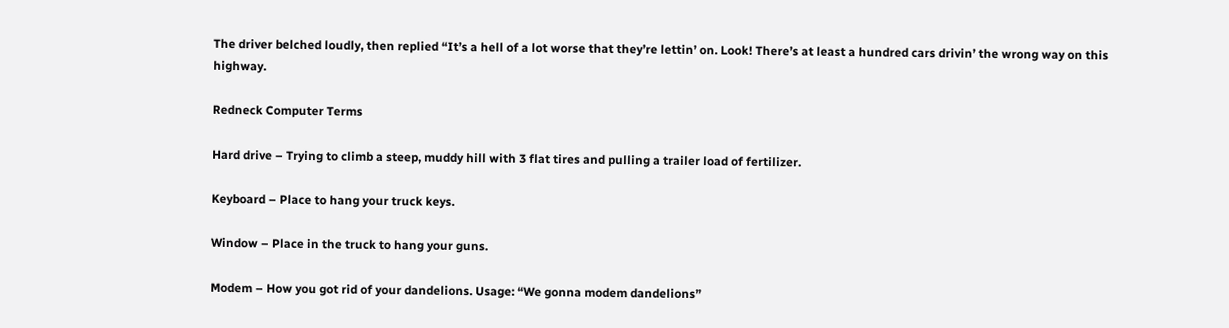The driver belched loudly, then replied “It’s a hell of a lot worse that they’re lettin’ on. Look! There’s at least a hundred cars drivin’ the wrong way on this highway.

Redneck Computer Terms

Hard drive – Trying to climb a steep, muddy hill with 3 flat tires and pulling a trailer load of fertilizer.

Keyboard – Place to hang your truck keys.

Window – Place in the truck to hang your guns.

Modem – How you got rid of your dandelions. Usage: “We gonna modem dandelions”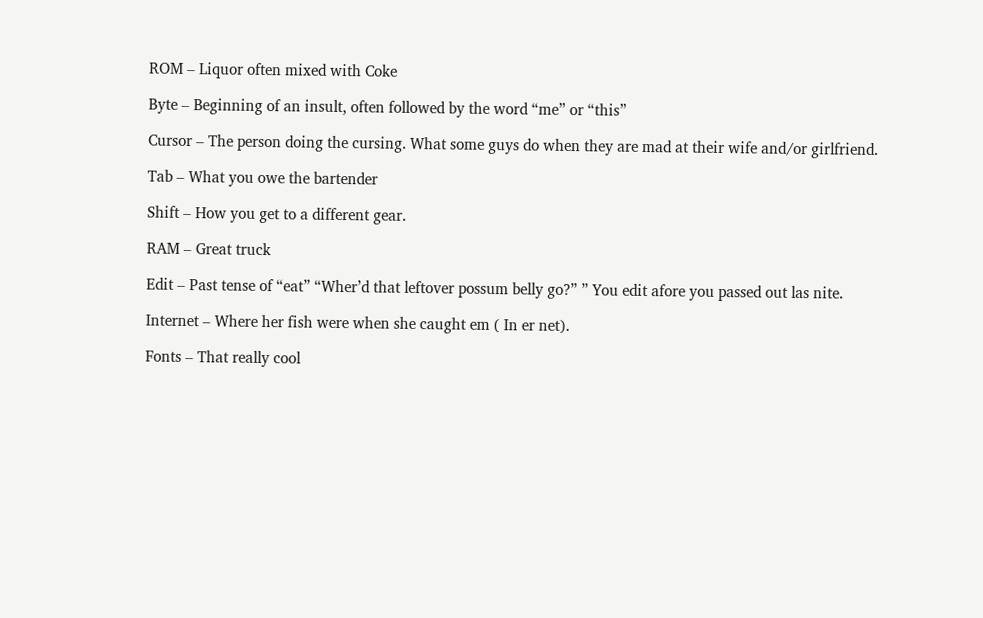ROM – Liquor often mixed with Coke

Byte – Beginning of an insult, often followed by the word “me” or “this”

Cursor – The person doing the cursing. What some guys do when they are mad at their wife and/or girlfriend.

Tab – What you owe the bartender

Shift – How you get to a different gear.

RAM – Great truck

Edit – Past tense of “eat” “Wher’d that leftover possum belly go?” ” You edit afore you passed out las nite.

Internet – Where her fish were when she caught em ( In er net).

Fonts – That really cool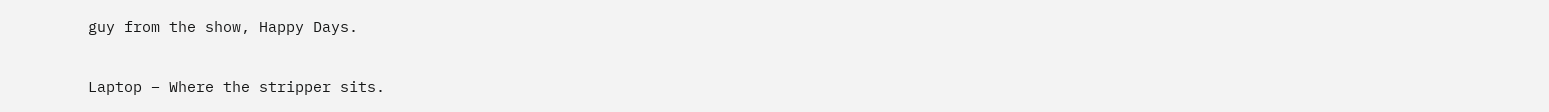guy from the show, Happy Days.

Laptop – Where the stripper sits.